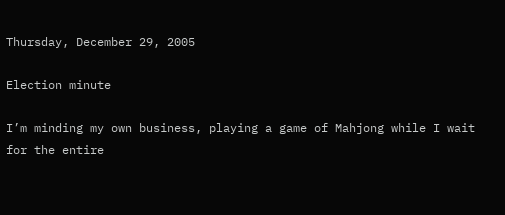Thursday, December 29, 2005

Election minute

I’m minding my own business, playing a game of Mahjong while I wait for the entire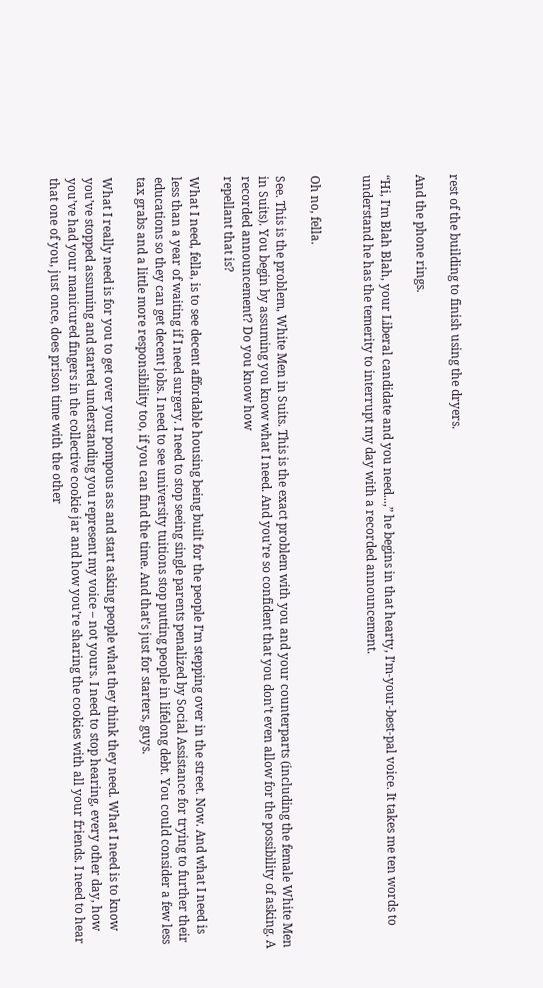rest of the building to finish using the dryers.

And the phone rings.

“Hi, I’m Blah Blah, your Liberal candidate and you need...,” he begins in that hearty, I’m-your-best-pal voice. It takes me ten words to understand he has the temerity to interrupt my day with a recorded announcement.


Oh no, fella.

See. This is the problem, White Men in Suits. This is the exact problem with you and your counterparts (including the female White Men in Suits). You begin by assuming you know what I need. And you’re so confident that you don’t even allow for the possibility of asking. A recorded announcement? Do you know how
repellant that is?

What I need, fella, is to see decent affordable housing being built for the people I’m stepping over in the street. Now. And what I need is less than a year of waiting if I need surgery. I need to stop seeing single parents penalized by Social Assistance for trying to further their educations so they can get decent jobs. I need to see university tuitions stop putting people in lifelong debt. You could consider a few less tax grabs and a little more responsibility too, if you can find the time. And that’s just for starters, guys.

What I really need is for you to get over your pompous ass and start asking people what they think they need. What I need is to know you’ve stopped assuming and started understanding you represent my voice – not yours. I need to stop hearing, every other day, how you’ve had your manicured fingers in the collective cookie jar and how you’re sharing the cookies with all your friends. I need to hear that one of you, just once, does prison time with the other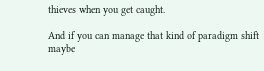thieves when you get caught.

And if you can manage that kind of paradigm shift maybe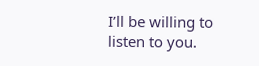I’ll be willing to listen to you.